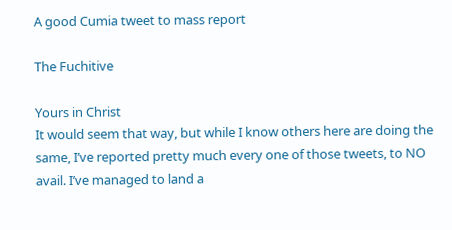A good Cumia tweet to mass report

The Fuchitive

Yours in Christ
It would seem that way, but while I know others here are doing the same, I’ve reported pretty much every one of those tweets, to NO avail. I’ve managed to land a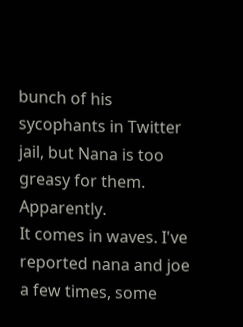bunch of his sycophants in Twitter jail, but Nana is too greasy for them. Apparently.
It comes in waves. I've reported nana and joe a few times, some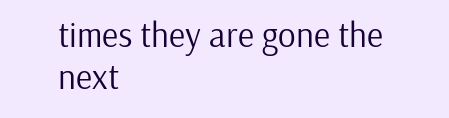times they are gone the next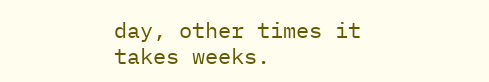day, other times it takes weeks.